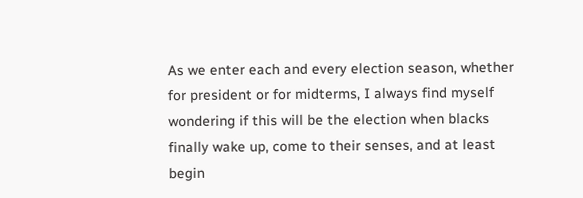As we enter each and every election season, whether for president or for midterms, I always find myself wondering if this will be the election when blacks finally wake up, come to their senses, and at least begin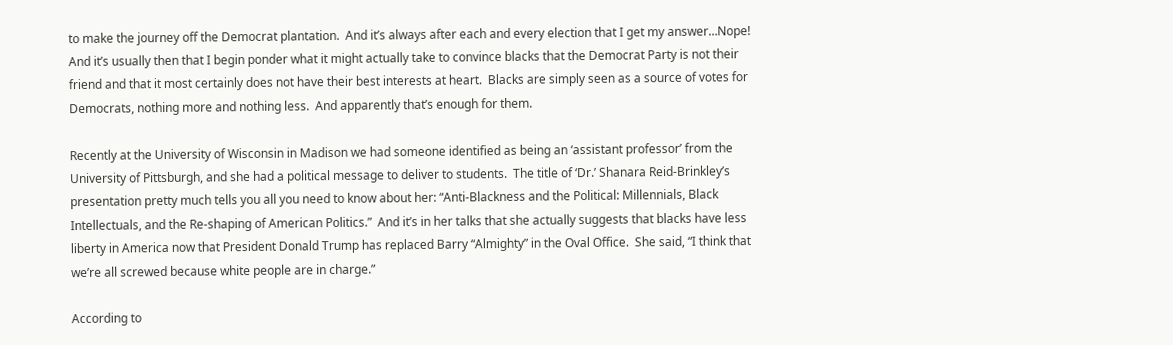to make the journey off the Democrat plantation.  And it’s always after each and every election that I get my answer…Nope!  And it’s usually then that I begin ponder what it might actually take to convince blacks that the Democrat Party is not their friend and that it most certainly does not have their best interests at heart.  Blacks are simply seen as a source of votes for Democrats, nothing more and nothing less.  And apparently that’s enough for them.

Recently at the University of Wisconsin in Madison we had someone identified as being an ‘assistant professor’ from the University of Pittsburgh, and she had a political message to deliver to students.  The title of ‘Dr.’ Shanara Reid-Brinkley’s presentation pretty much tells you all you need to know about her: “Anti-Blackness and the Political: Millennials, Black Intellectuals, and the Re-shaping of American Politics.”  And it’s in her talks that she actually suggests that blacks have less liberty in America now that President Donald Trump has replaced Barry “Almighty” in the Oval Office.  She said, “I think that we’re all screwed because white people are in charge.”

According to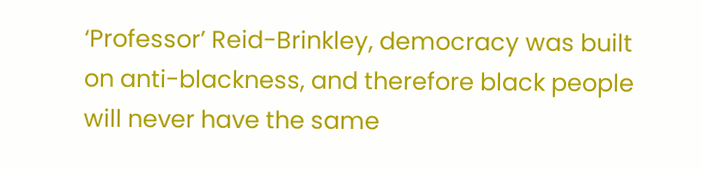‘Professor’ Reid-Brinkley, democracy was built on anti-blackness, and therefore black people will never have the same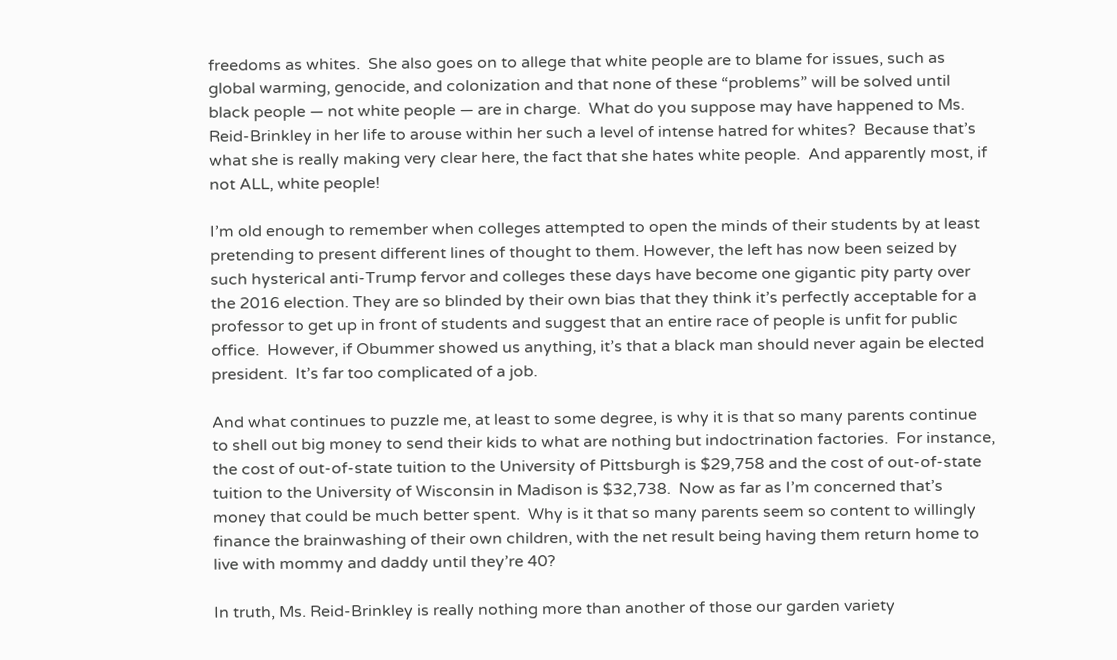freedoms as whites.  She also goes on to allege that white people are to blame for issues, such as global warming, genocide, and colonization and that none of these “problems” will be solved until black people — not white people — are in charge.  What do you suppose may have happened to Ms. Reid-Brinkley in her life to arouse within her such a level of intense hatred for whites?  Because that’s what she is really making very clear here, the fact that she hates white people.  And apparently most, if not ALL, white people!

I’m old enough to remember when colleges attempted to open the minds of their students by at least pretending to present different lines of thought to them. However, the left has now been seized by such hysterical anti-Trump fervor and colleges these days have become one gigantic pity party over the 2016 election. They are so blinded by their own bias that they think it’s perfectly acceptable for a professor to get up in front of students and suggest that an entire race of people is unfit for public office.  However, if Obummer showed us anything, it’s that a black man should never again be elected president.  It’s far too complicated of a job.

And what continues to puzzle me, at least to some degree, is why it is that so many parents continue to shell out big money to send their kids to what are nothing but indoctrination factories.  For instance, the cost of out-of-state tuition to the University of Pittsburgh is $29,758 and the cost of out-of-state tuition to the University of Wisconsin in Madison is $32,738.  Now as far as I’m concerned that’s money that could be much better spent.  Why is it that so many parents seem so content to willingly finance the brainwashing of their own children, with the net result being having them return home to live with mommy and daddy until they’re 40?

In truth, Ms. Reid-Brinkley is really nothing more than another of those our garden variety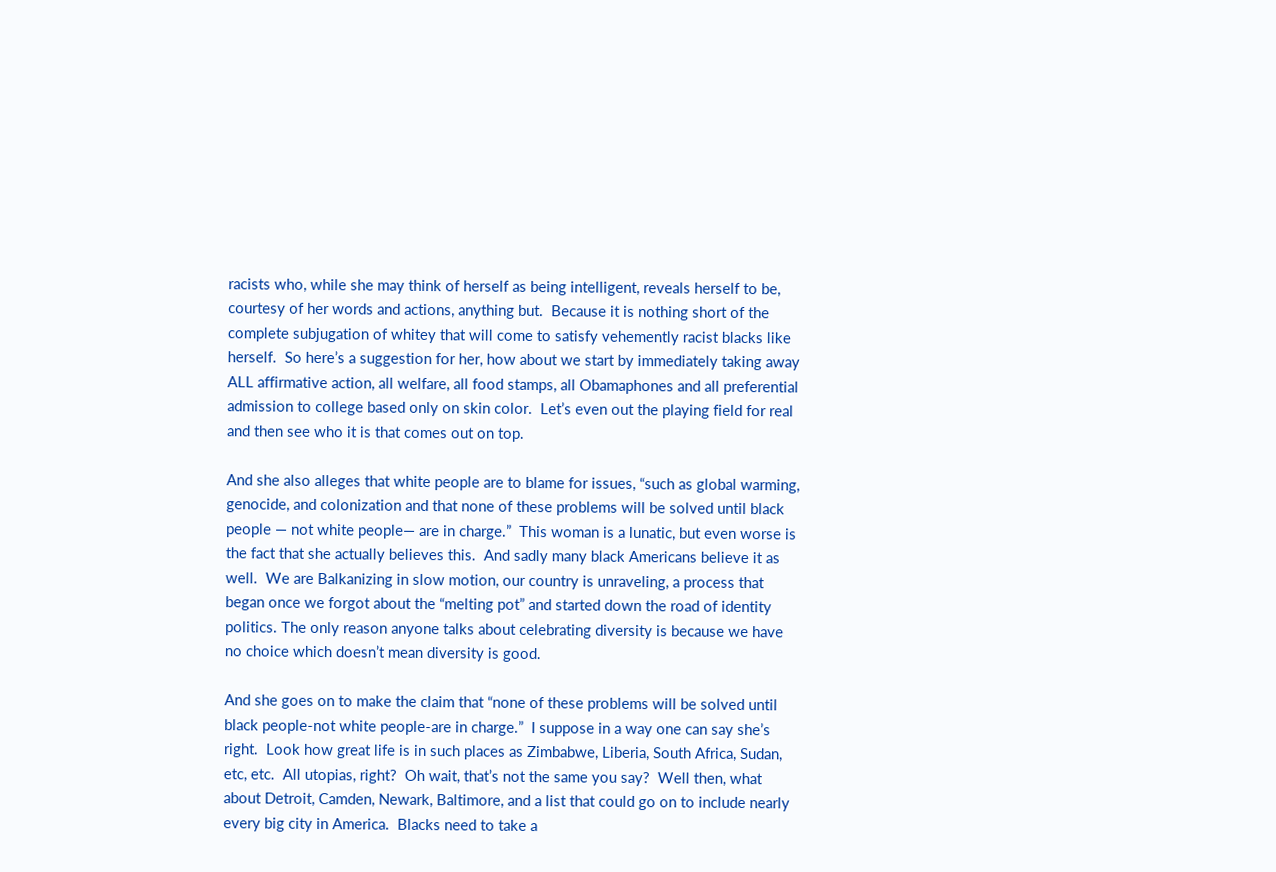racists who, while she may think of herself as being intelligent, reveals herself to be, courtesy of her words and actions, anything but.  Because it is nothing short of the complete subjugation of whitey that will come to satisfy vehemently racist blacks like herself.  So here’s a suggestion for her, how about we start by immediately taking away ALL affirmative action, all welfare, all food stamps, all Obamaphones and all preferential admission to college based only on skin color.  Let’s even out the playing field for real and then see who it is that comes out on top.

And she also alleges that white people are to blame for issues, “such as global warming, genocide, and colonization and that none of these problems will be solved until black people — not white people— are in charge.”  This woman is a lunatic, but even worse is the fact that she actually believes this.  And sadly many black Americans believe it as well.  We are Balkanizing in slow motion, our country is unraveling, a process that began once we forgot about the “melting pot” and started down the road of identity politics. The only reason anyone talks about celebrating diversity is because we have no choice which doesn’t mean diversity is good.

And she goes on to make the claim that “none of these problems will be solved until black people-not white people-are in charge.”  I suppose in a way one can say she’s right.  Look how great life is in such places as Zimbabwe, Liberia, South Africa, Sudan, etc, etc.  All utopias, right?  Oh wait, that’s not the same you say?  Well then, what about Detroit, Camden, Newark, Baltimore, and a list that could go on to include nearly every big city in America.  Blacks need to take a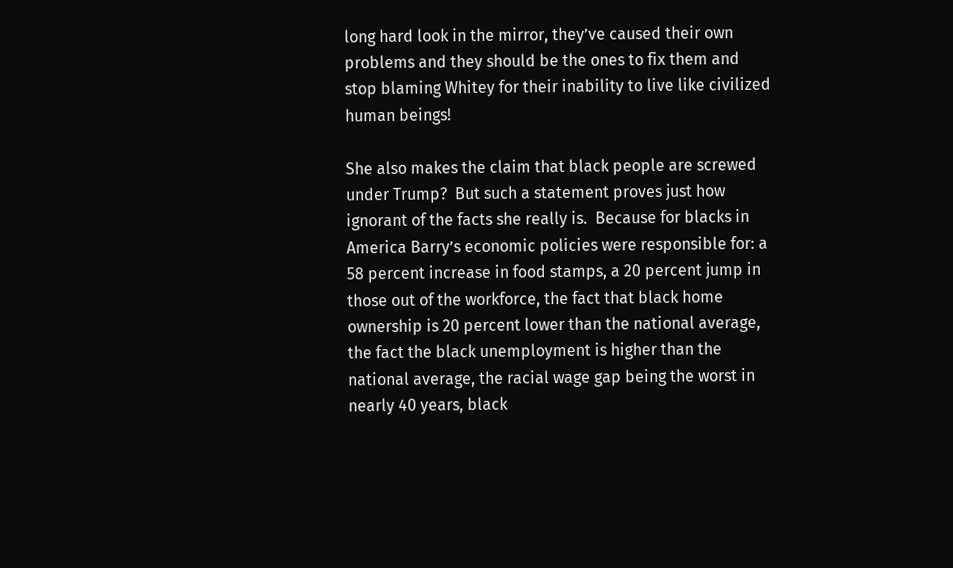long hard look in the mirror, they’ve caused their own problems and they should be the ones to fix them and stop blaming Whitey for their inability to live like civilized human beings!

She also makes the claim that black people are screwed under Trump?  But such a statement proves just how ignorant of the facts she really is.  Because for blacks in America Barry’s economic policies were responsible for: a 58 percent increase in food stamps, a 20 percent jump in those out of the workforce, the fact that black home ownership is 20 percent lower than the national average, the fact the black unemployment is higher than the national average, the racial wage gap being the worst in nearly 40 years, black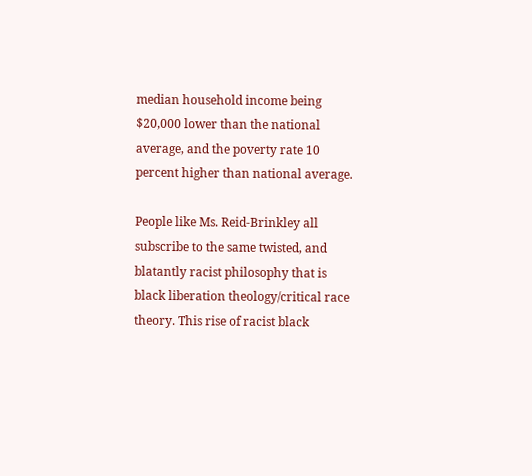median household income being $20,000 lower than the national average, and the poverty rate 10 percent higher than national average.

People like Ms. Reid-Brinkley all subscribe to the same twisted, and blatantly racist philosophy that is black liberation theology/critical race theory. This rise of racist black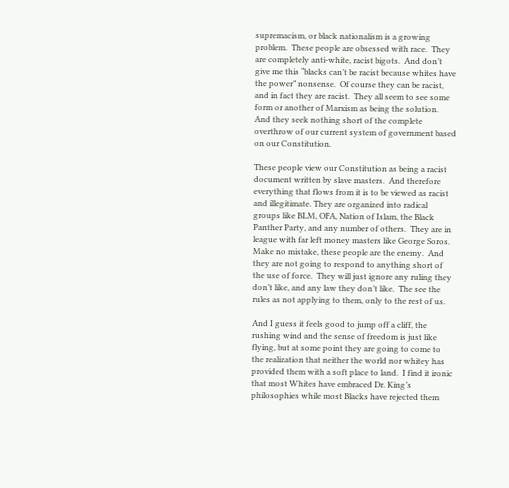supremacism, or black nationalism is a growing problem.  These people are obsessed with race.  They are completely anti-white, racist bigots.  And don’t give me this “blacks can’t be racist because whites have the power” nonsense.  Of course they can be racist, and in fact they are racist.  They all seem to see some form or another of Marxism as being the solution.  And they seek nothing short of the complete overthrow of our current system of government based on our Constitution.

These people view our Constitution as being a racist document written by slave masters.  And therefore everything that flows from it is to be viewed as racist and illegitimate. They are organized into radical groups like BLM, OFA, Nation of Islam, the Black Panther Party, and any number of others.  They are in league with far left money masters like George Soros.  Make no mistake, these people are the enemy.  And they are not going to respond to anything short of the use of force.  They will just ignore any ruling they don’t like, and any law they don’t like.  The see the rules as not applying to them, only to the rest of us.

And I guess it feels good to jump off a cliff, the rushing wind and the sense of freedom is just like flying, but at some point they are going to come to the realization that neither the world nor whitey has provided them with a soft place to land.  I find it ironic that most Whites have embraced Dr. King’s philosophies while most Blacks have rejected them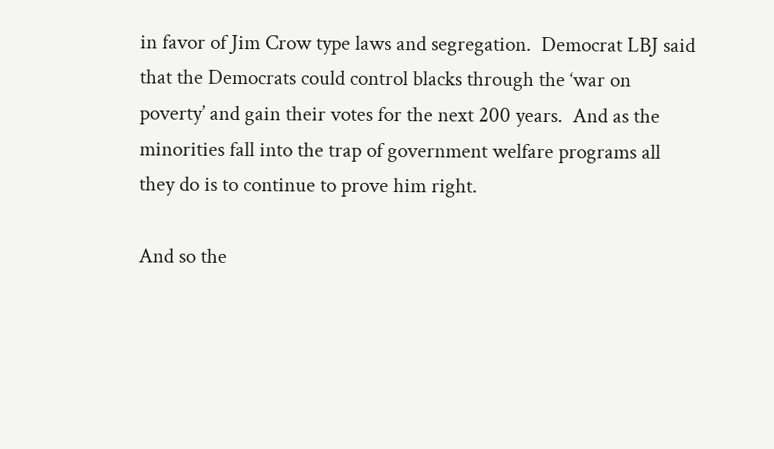in favor of Jim Crow type laws and segregation.  Democrat LBJ said that the Democrats could control blacks through the ‘war on poverty’ and gain their votes for the next 200 years.  And as the minorities fall into the trap of government welfare programs all they do is to continue to prove him right.

And so the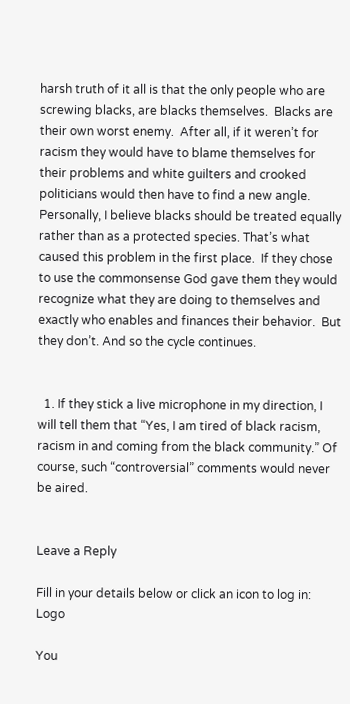harsh truth of it all is that the only people who are screwing blacks, are blacks themselves.  Blacks are their own worst enemy.  After all, if it weren’t for racism they would have to blame themselves for their problems and white guilters and crooked politicians would then have to find a new angle.  Personally, I believe blacks should be treated equally rather than as a protected species. That’s what caused this problem in the first place.  If they chose to use the commonsense God gave them they would recognize what they are doing to themselves and exactly who enables and finances their behavior.  But they don’t. And so the cycle continues.


  1. If they stick a live microphone in my direction, I will tell them that “Yes, I am tired of black racism, racism in and coming from the black community.” Of course, such “controversial” comments would never be aired.


Leave a Reply

Fill in your details below or click an icon to log in: Logo

You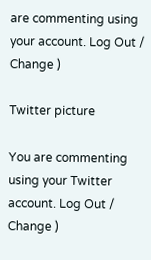are commenting using your account. Log Out /  Change )

Twitter picture

You are commenting using your Twitter account. Log Out /  Change )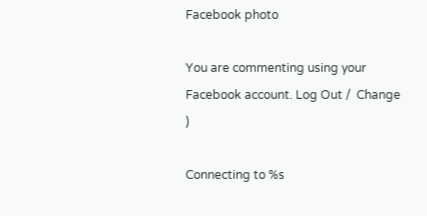Facebook photo

You are commenting using your Facebook account. Log Out /  Change )

Connecting to %s